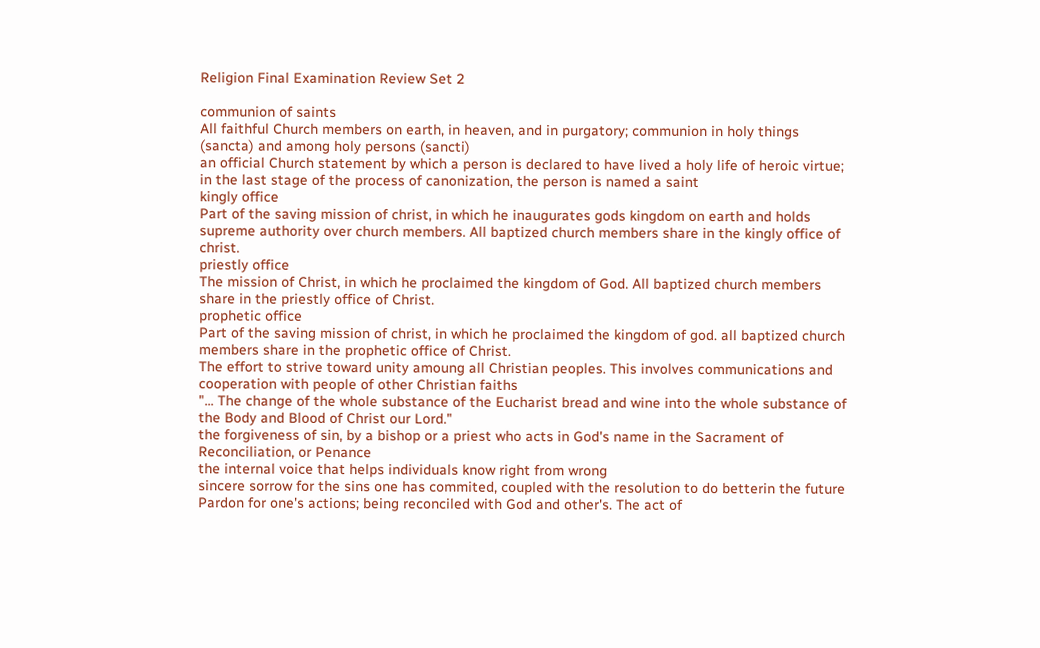Religion Final Examination Review Set 2

communion of saints
All faithful Church members on earth, in heaven, and in purgatory; communion in holy things (sancta) and among holy persons (sancti)
an official Church statement by which a person is declared to have lived a holy life of heroic virtue; in the last stage of the process of canonization, the person is named a saint
kingly office
Part of the saving mission of christ, in which he inaugurates gods kingdom on earth and holds supreme authority over church members. All baptized church members share in the kingly office of christ.
priestly office
The mission of Christ, in which he proclaimed the kingdom of God. All baptized church members share in the priestly office of Christ.
prophetic office
Part of the saving mission of christ, in which he proclaimed the kingdom of god. all baptized church members share in the prophetic office of Christ.
The effort to strive toward unity amoung all Christian peoples. This involves communications and cooperation with people of other Christian faiths
"... The change of the whole substance of the Eucharist bread and wine into the whole substance of the Body and Blood of Christ our Lord."
the forgiveness of sin, by a bishop or a priest who acts in God's name in the Sacrament of Reconciliation, or Penance
the internal voice that helps individuals know right from wrong
sincere sorrow for the sins one has commited, coupled with the resolution to do betterin the future
Pardon for one's actions; being reconciled with God and other's. The act of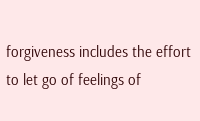forgiveness includes the effort to let go of feelings of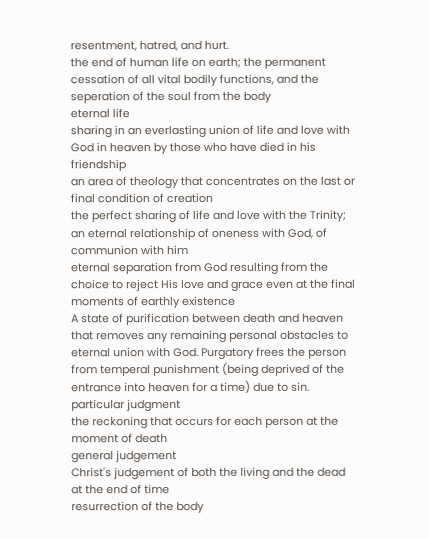resentment, hatred, and hurt.
the end of human life on earth; the permanent cessation of all vital bodily functions, and the seperation of the soul from the body
eternal life
sharing in an everlasting union of life and love with God in heaven by those who have died in his friendship
an area of theology that concentrates on the last or final condition of creation
the perfect sharing of life and love with the Trinity; an eternal relationship of oneness with God, of communion with him
eternal separation from God resulting from the choice to reject His love and grace even at the final moments of earthly existence
A state of purification between death and heaven that removes any remaining personal obstacles to eternal union with God. Purgatory frees the person from temperal punishment (being deprived of the entrance into heaven for a time) due to sin.
particular judgment
the reckoning that occurs for each person at the moment of death
general judgement
Christ's judgement of both the living and the dead at the end of time
resurrection of the body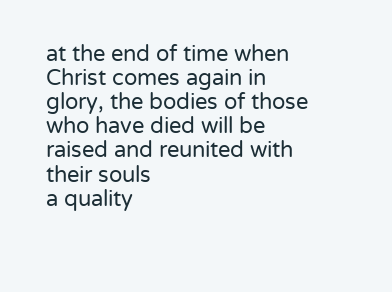at the end of time when Christ comes again in glory, the bodies of those who have died will be raised and reunited with their souls
a quality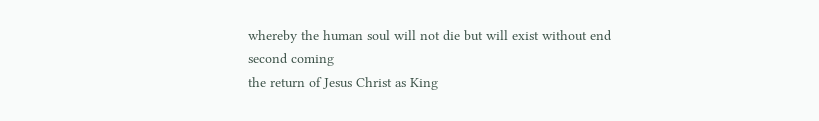whereby the human soul will not die but will exist without end
second coming
the return of Jesus Christ as King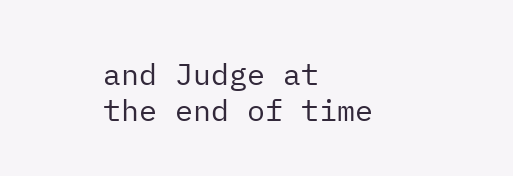and Judge at the end of time